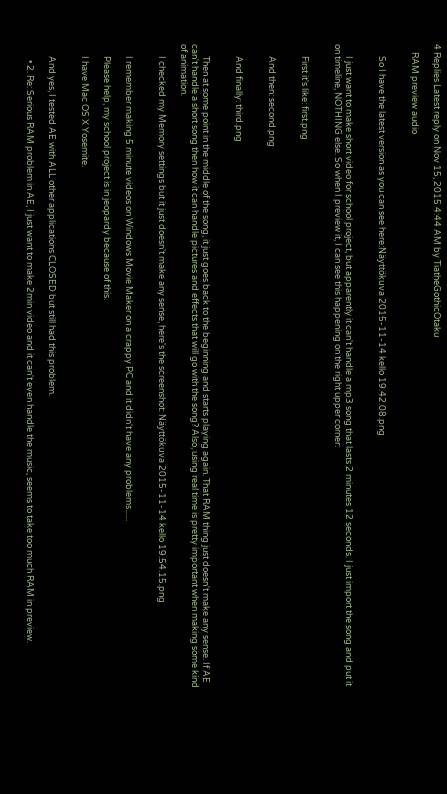4 Replies Latest reply on Nov 15, 2015 4:44 AM by TiatheGothicOtaku

    RAM preview audio


      So I have the latest version as you can see here:Näyttökuva 2015-11-14 kello 19.42.08.png


      I just want to make short video for school project, but apparently it can't handle a mp3 song that lasts 2 minutes 12 seconds. I just import the song and put it on timeline, NOTHING else. So when I preview it, I can see this happening on the right upper corner:


      First it's like: first.png


      And then: second.png


      And finally: third.png


      Then at some point in the middle of the song, it just goes back to the beginning and starts playing again. That RAM thing just doesn't make any sense. If AE can't handle a short song then how it can handle pictures and effects that will go with the song? Also, using real time is pretty important when making some kind of animation.

      I checked my Memory settings but it just doesn't make any sense, here's the screenshot: Näyttökuva 2015-11-14 kello 19.54.15.png


      I remember making 5 minute videos on Windows Movie Maker on a crappy PC and it didn't have any problems......

      Please help, my school project is in jeopardy because of this.

      I have Mac OS X Yosemite.


      And yes, I tested AE with ALL other applications CLOSED but still had this problem.

        • 2. Re: Serious RAM problem in AE, I just want to make 2min video and it can't even handle the music, seems to take too much RAM in preview.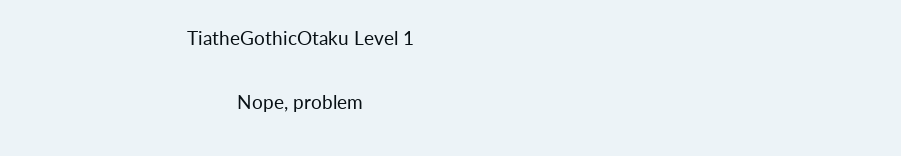TiatheGothicOtaku Level 1

          Nope, problem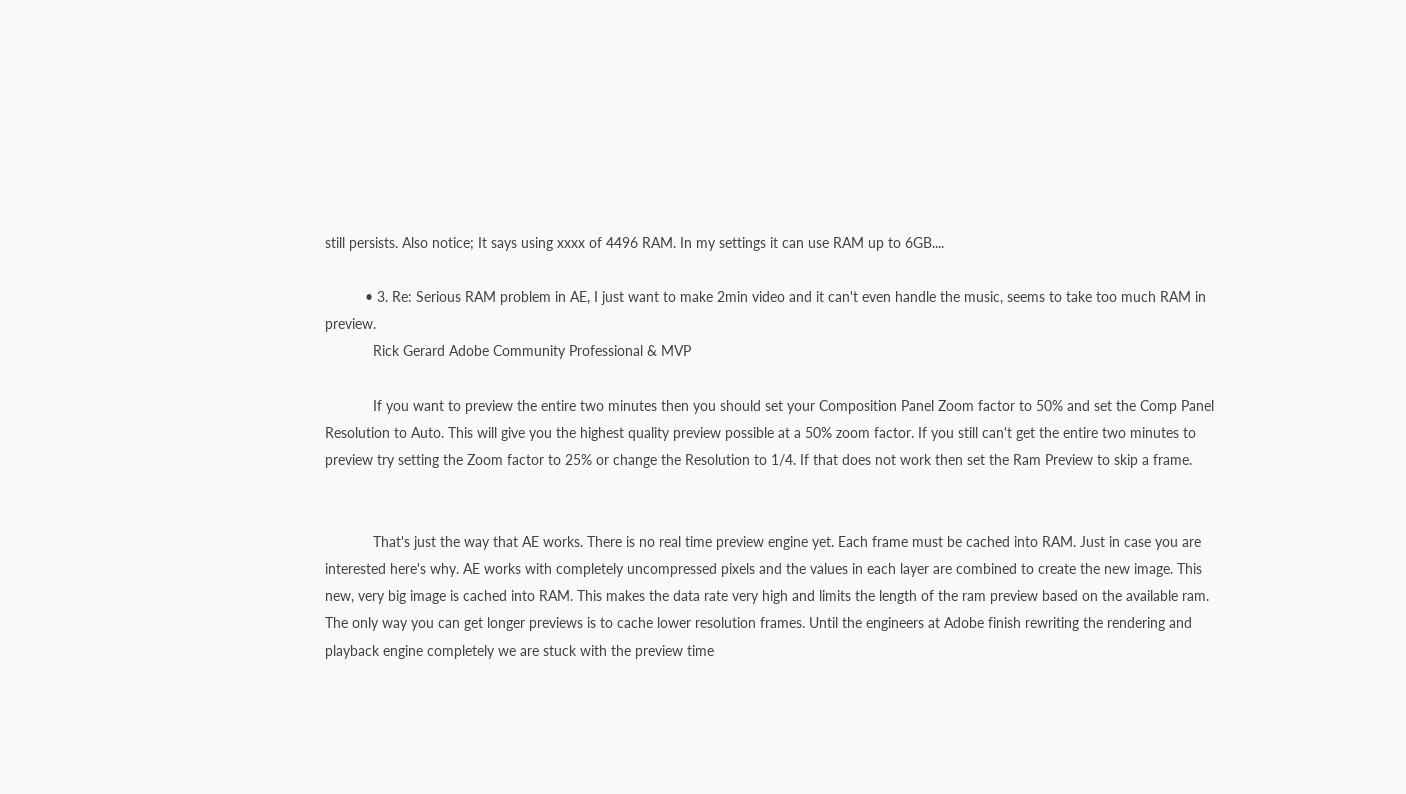still persists. Also notice; It says using xxxx of 4496 RAM. In my settings it can use RAM up to 6GB....

          • 3. Re: Serious RAM problem in AE, I just want to make 2min video and it can't even handle the music, seems to take too much RAM in preview.
            Rick Gerard Adobe Community Professional & MVP

            If you want to preview the entire two minutes then you should set your Composition Panel Zoom factor to 50% and set the Comp Panel Resolution to Auto. This will give you the highest quality preview possible at a 50% zoom factor. If you still can't get the entire two minutes to preview try setting the Zoom factor to 25% or change the Resolution to 1/4. If that does not work then set the Ram Preview to skip a frame.


            That's just the way that AE works. There is no real time preview engine yet. Each frame must be cached into RAM. Just in case you are interested here's why. AE works with completely uncompressed pixels and the values in each layer are combined to create the new image. This new, very big image is cached into RAM. This makes the data rate very high and limits the length of the ram preview based on the available ram. The only way you can get longer previews is to cache lower resolution frames. Until the engineers at Adobe finish rewriting the rendering and playback engine completely we are stuck with the preview time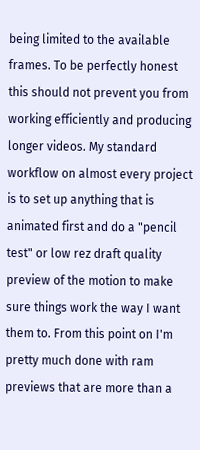being limited to the available frames. To be perfectly honest this should not prevent you from working efficiently and producing longer videos. My standard workflow on almost every project is to set up anything that is animated first and do a "pencil test" or low rez draft quality preview of the motion to make sure things work the way I want them to. From this point on I'm pretty much done with ram previews that are more than a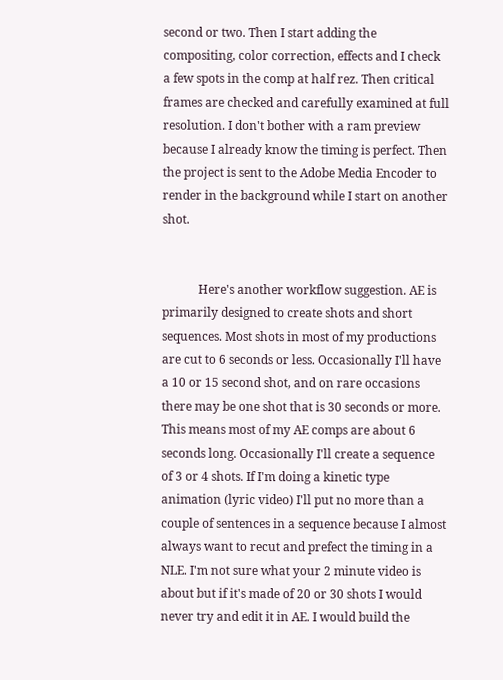second or two. Then I start adding the compositing, color correction, effects and I check a few spots in the comp at half rez. Then critical frames are checked and carefully examined at full resolution. I don't bother with a ram preview because I already know the timing is perfect. Then the project is sent to the Adobe Media Encoder to render in the background while I start on another shot.


            Here's another workflow suggestion. AE is primarily designed to create shots and short sequences. Most shots in most of my productions are cut to 6 seconds or less. Occasionally I'll have a 10 or 15 second shot, and on rare occasions there may be one shot that is 30 seconds or more. This means most of my AE comps are about 6 seconds long. Occasionally I'll create a sequence of 3 or 4 shots. If I'm doing a kinetic type animation (lyric video) I'll put no more than a couple of sentences in a sequence because I almost always want to recut and prefect the timing in a NLE. I'm not sure what your 2 minute video is about but if it's made of 20 or 30 shots I would never try and edit it in AE. I would build the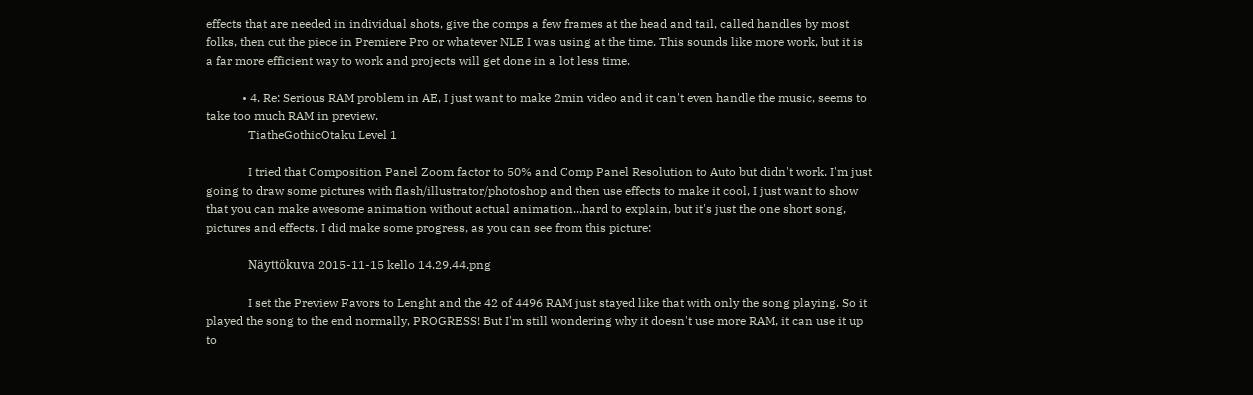effects that are needed in individual shots, give the comps a few frames at the head and tail, called handles by most folks, then cut the piece in Premiere Pro or whatever NLE I was using at the time. This sounds like more work, but it is a far more efficient way to work and projects will get done in a lot less time.

            • 4. Re: Serious RAM problem in AE, I just want to make 2min video and it can't even handle the music, seems to take too much RAM in preview.
              TiatheGothicOtaku Level 1

              I tried that Composition Panel Zoom factor to 50% and Comp Panel Resolution to Auto but didn't work. I'm just going to draw some pictures with flash/illustrator/photoshop and then use effects to make it cool, I just want to show that you can make awesome animation without actual animation...hard to explain, but it's just the one short song, pictures and effects. I did make some progress, as you can see from this picture:

              Näyttökuva 2015-11-15 kello 14.29.44.png

              I set the Preview Favors to Lenght and the 42 of 4496 RAM just stayed like that with only the song playing. So it played the song to the end normally, PROGRESS! But I'm still wondering why it doesn't use more RAM, it can use it up to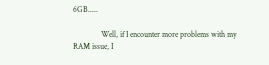6GB.....

              Well, if I encounter more problems with my RAM issue, I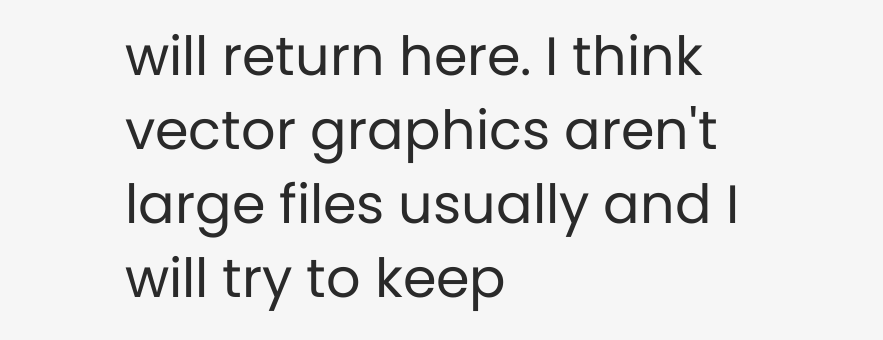will return here. I think vector graphics aren't large files usually and I will try to keep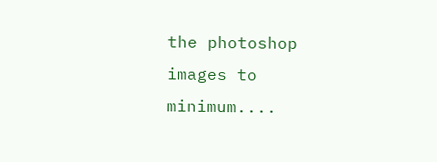the photoshop images to minimum....